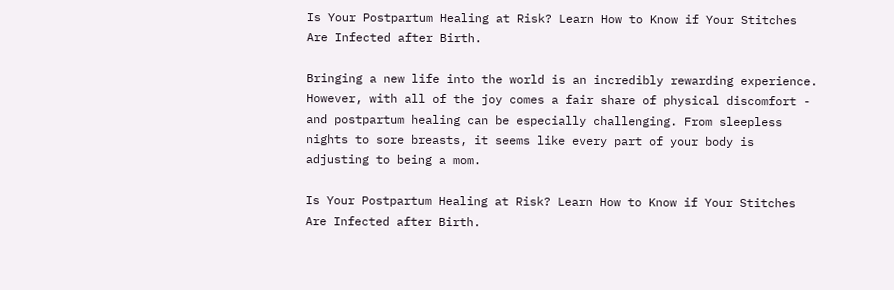Is Your Postpartum Healing at Risk? Learn How to Know if Your Stitches Are Infected after Birth.

Bringing a new life into the world is an incredibly rewarding experience. However, with all of the joy comes a fair share of physical discomfort - and postpartum healing can be especially challenging. From sleepless nights to sore breasts, it seems like every part of your body is adjusting to being a mom.

Is Your Postpartum Healing at Risk? Learn How to Know if Your Stitches Are Infected after Birth.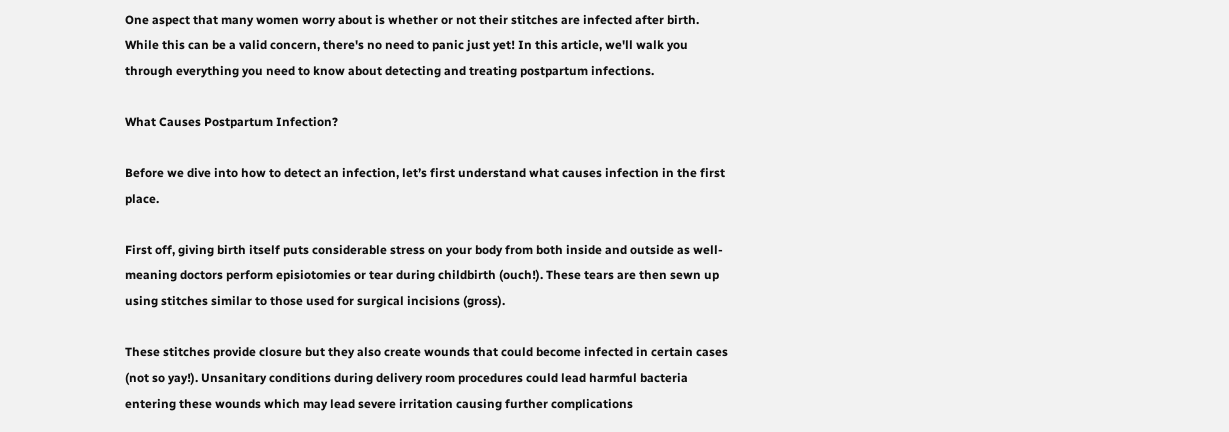One aspect that many women worry about is whether or not their stitches are infected after birth. While this can be a valid concern, there's no need to panic just yet! In this article, we'll walk you through everything you need to know about detecting and treating postpartum infections.

What Causes Postpartum Infection?

Before we dive into how to detect an infection, let’s first understand what causes infection in the first place.

First off, giving birth itself puts considerable stress on your body from both inside and outside as well-meaning doctors perform episiotomies or tear during childbirth (ouch!). These tears are then sewn up using stitches similar to those used for surgical incisions (gross).

These stitches provide closure but they also create wounds that could become infected in certain cases (not so yay!). Unsanitary conditions during delivery room procedures could lead harmful bacteria entering these wounds which may lead severe irritation causing further complications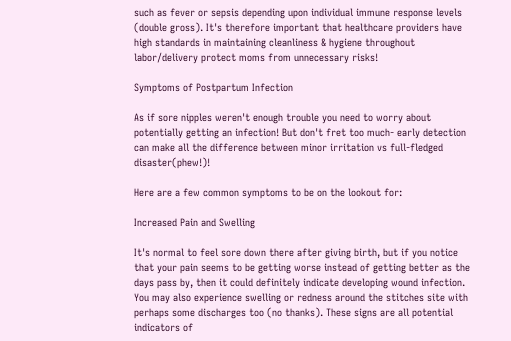such as fever or sepsis depending upon individual immune response levels (double gross). It's therefore important that healthcare providers have high standards in maintaining cleanliness & hygiene throughout labor/delivery protect moms from unnecessary risks!

Symptoms of Postpartum Infection

As if sore nipples weren't enough trouble you need to worry about potentially getting an infection! But don't fret too much- early detection can make all the difference between minor irritation vs full-fledged disaster(phew!)!

Here are a few common symptoms to be on the lookout for:

Increased Pain and Swelling

It's normal to feel sore down there after giving birth, but if you notice that your pain seems to be getting worse instead of getting better as the days pass by, then it could definitely indicate developing wound infection. You may also experience swelling or redness around the stitches site with perhaps some discharges too (no thanks). These signs are all potential indicators of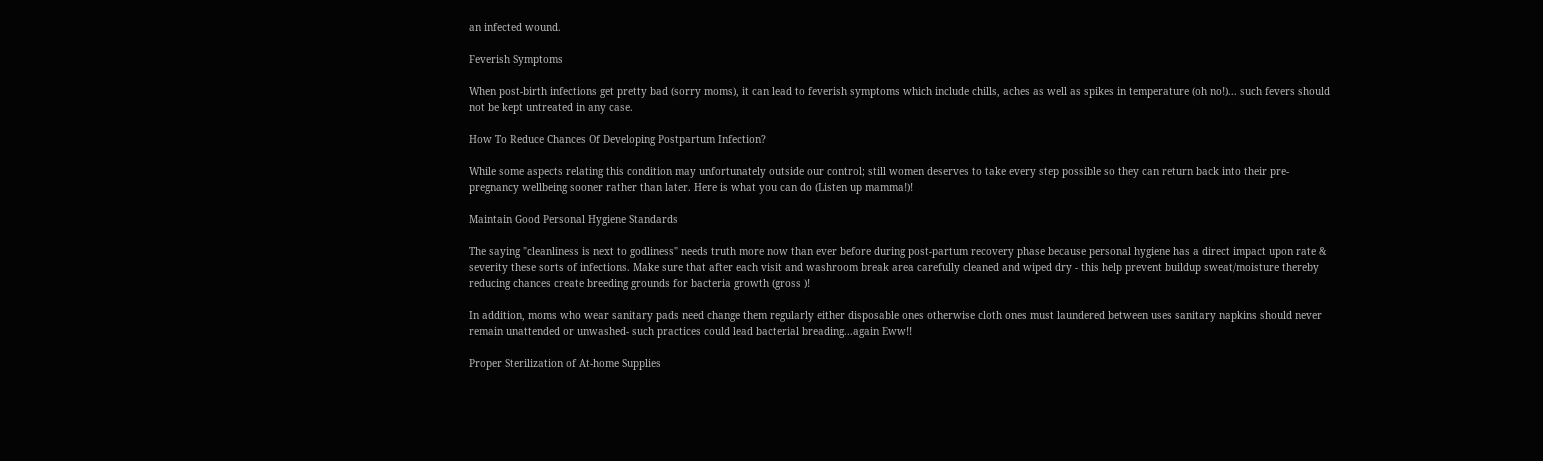an infected wound.

Feverish Symptoms

When post-birth infections get pretty bad (sorry moms), it can lead to feverish symptoms which include chills, aches as well as spikes in temperature (oh no!)... such fevers should not be kept untreated in any case.

How To Reduce Chances Of Developing Postpartum Infection?

While some aspects relating this condition may unfortunately outside our control; still women deserves to take every step possible so they can return back into their pre-pregnancy wellbeing sooner rather than later. Here is what you can do (Listen up mamma!)!

Maintain Good Personal Hygiene Standards

The saying "cleanliness is next to godliness" needs truth more now than ever before during post-partum recovery phase because personal hygiene has a direct impact upon rate & severity these sorts of infections. Make sure that after each visit and washroom break area carefully cleaned and wiped dry - this help prevent buildup sweat/moisture thereby reducing chances create breeding grounds for bacteria growth (gross )!

In addition, moms who wear sanitary pads need change them regularly either disposable ones otherwise cloth ones must laundered between uses sanitary napkins should never remain unattended or unwashed- such practices could lead bacterial breading...again Eww!!

Proper Sterilization of At-home Supplies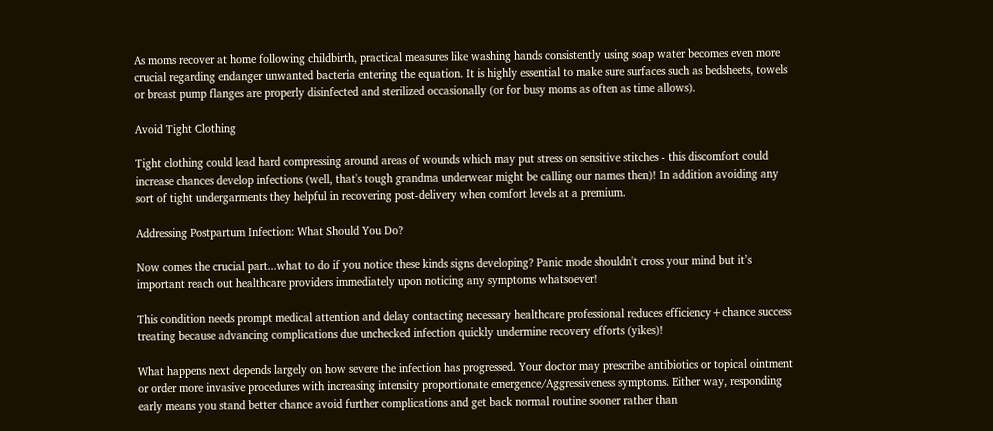As moms recover at home following childbirth, practical measures like washing hands consistently using soap water becomes even more crucial regarding endanger unwanted bacteria entering the equation. It is highly essential to make sure surfaces such as bedsheets, towels or breast pump flanges are properly disinfected and sterilized occasionally (or for busy moms as often as time allows).

Avoid Tight Clothing

Tight clothing could lead hard compressing around areas of wounds which may put stress on sensitive stitches - this discomfort could increase chances develop infections (well, that's tough grandma underwear might be calling our names then)! In addition avoiding any sort of tight undergarments they helpful in recovering post-delivery when comfort levels at a premium.

Addressing Postpartum Infection: What Should You Do?

Now comes the crucial part...what to do if you notice these kinds signs developing? Panic mode shouldn't cross your mind but it’s important reach out healthcare providers immediately upon noticing any symptoms whatsoever!

This condition needs prompt medical attention and delay contacting necessary healthcare professional reduces efficiency+chance success treating because advancing complications due unchecked infection quickly undermine recovery efforts (yikes)!

What happens next depends largely on how severe the infection has progressed. Your doctor may prescribe antibiotics or topical ointment or order more invasive procedures with increasing intensity proportionate emergence/Aggressiveness symptoms. Either way, responding early means you stand better chance avoid further complications and get back normal routine sooner rather than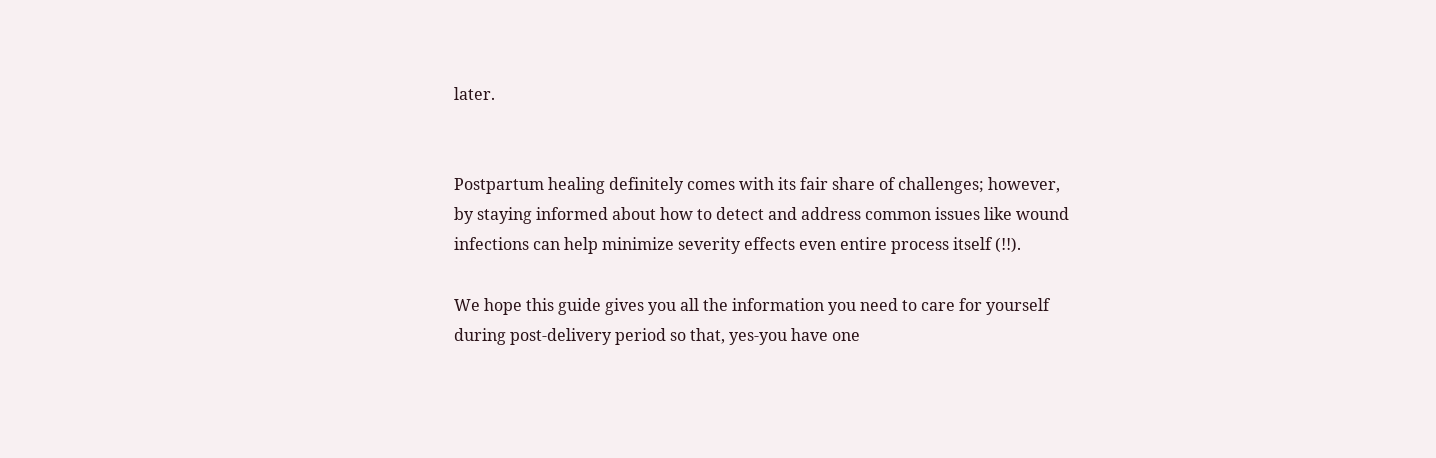later.


Postpartum healing definitely comes with its fair share of challenges; however, by staying informed about how to detect and address common issues like wound infections can help minimize severity effects even entire process itself (!!).

We hope this guide gives you all the information you need to care for yourself during post-delivery period so that, yes-you have one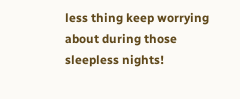less thing keep worrying about during those sleepless nights!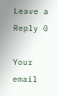Leave a Reply 0

Your email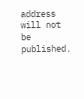address will not be published.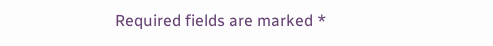Required fields are marked *